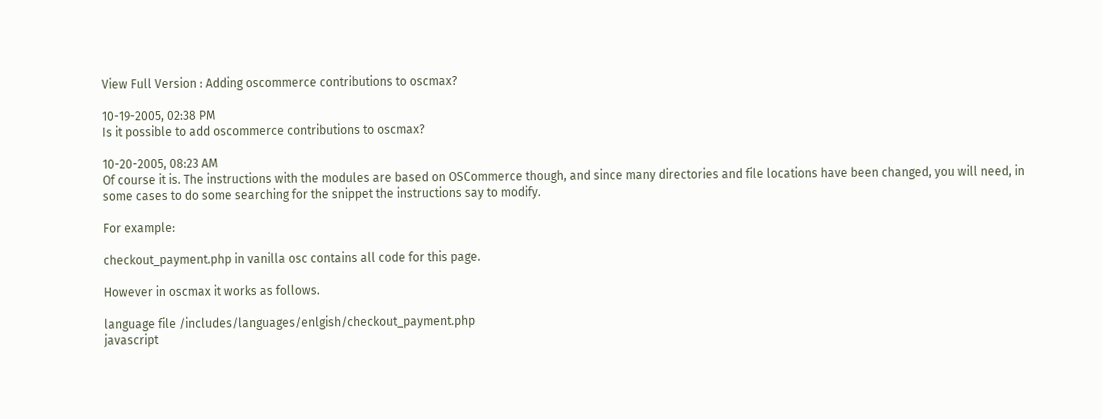View Full Version : Adding oscommerce contributions to oscmax?

10-19-2005, 02:38 PM
Is it possible to add oscommerce contributions to oscmax?

10-20-2005, 08:23 AM
Of course it is. The instructions with the modules are based on OSCommerce though, and since many directories and file locations have been changed, you will need, in some cases to do some searching for the snippet the instructions say to modify.

For example:

checkout_payment.php in vanilla osc contains all code for this page.

However in oscmax it works as follows.

language file /includes/languages/enlgish/checkout_payment.php
javascript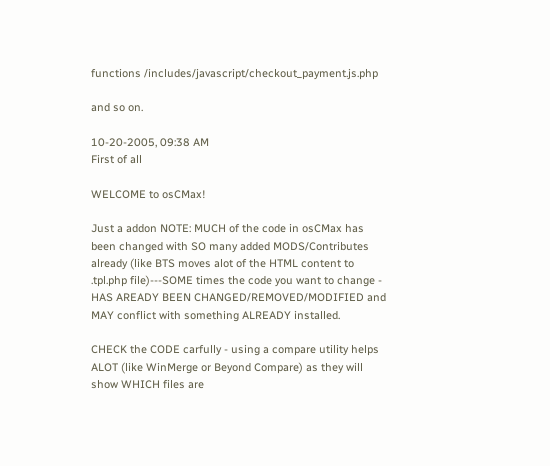functions /includes/javascript/checkout_payment.js.php

and so on.

10-20-2005, 09:38 AM
First of all

WELCOME to osCMax!

Just a addon NOTE: MUCH of the code in osCMax has been changed with SO many added MODS/Contributes already (like BTS moves alot of the HTML content to .tpl.php file)---SOME times the code you want to change - HAS AREADY BEEN CHANGED/REMOVED/MODIFIED and MAY conflict with something ALREADY installed.

CHECK the CODE carfully - using a compare utility helps ALOT (like WinMerge or Beyond Compare) as they will show WHICH files are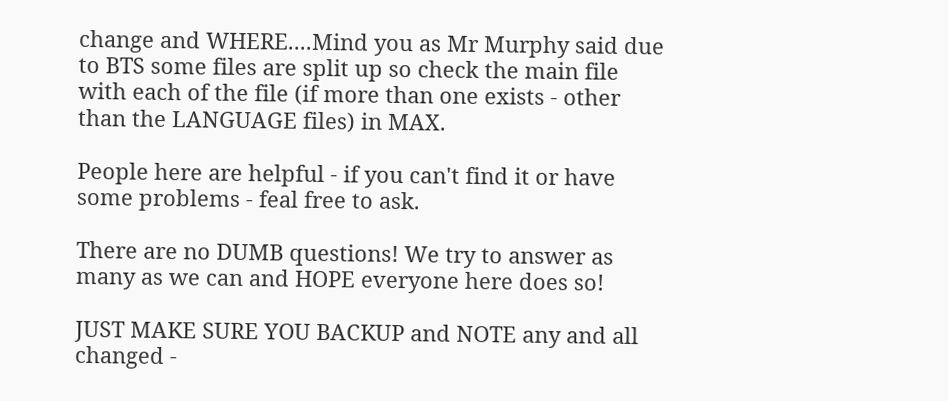change and WHERE....Mind you as Mr Murphy said due to BTS some files are split up so check the main file with each of the file (if more than one exists - other than the LANGUAGE files) in MAX.

People here are helpful - if you can't find it or have some problems - feal free to ask.

There are no DUMB questions! We try to answer as many as we can and HOPE everyone here does so!

JUST MAKE SURE YOU BACKUP and NOTE any and all changed -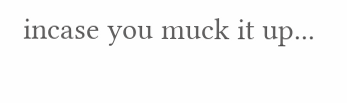incase you muck it up...